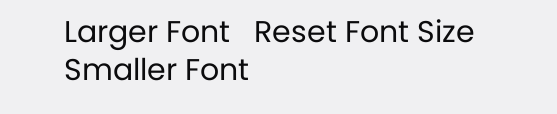Larger Font   Reset Font Size   Smaller Font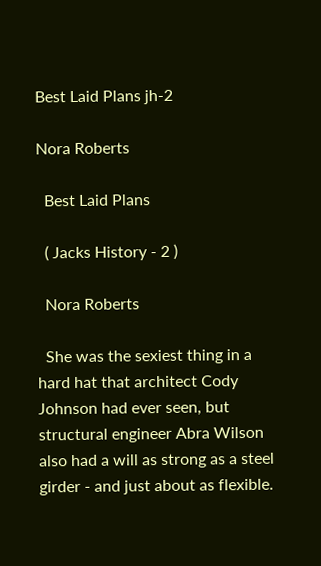Best Laid Plans jh-2

Nora Roberts

  Best Laid Plans

  ( Jacks History - 2 )

  Nora Roberts

  She was the sexiest thing in a hard hat that architect Cody Johnson had ever seen, but structural engineer Abra Wilson also had a will as strong as a steel girder - and just about as flexible.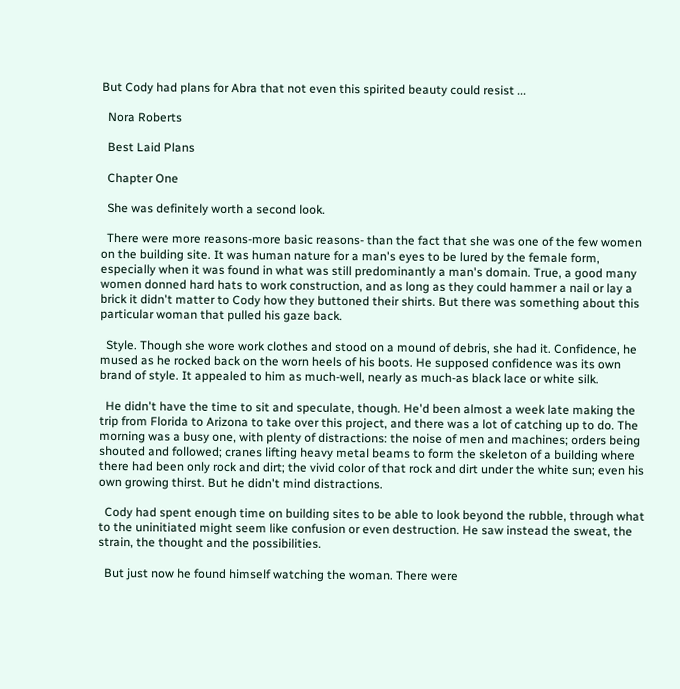But Cody had plans for Abra that not even this spirited beauty could resist ...

  Nora Roberts

  Best Laid Plans

  Chapter One

  She was definitely worth a second look.

  There were more reasons-more basic reasons- than the fact that she was one of the few women on the building site. It was human nature for a man's eyes to be lured by the female form, especially when it was found in what was still predominantly a man's domain. True, a good many women donned hard hats to work construction, and as long as they could hammer a nail or lay a brick it didn't matter to Cody how they buttoned their shirts. But there was something about this particular woman that pulled his gaze back.

  Style. Though she wore work clothes and stood on a mound of debris, she had it. Confidence, he mused as he rocked back on the worn heels of his boots. He supposed confidence was its own brand of style. It appealed to him as much-well, nearly as much-as black lace or white silk.

  He didn't have the time to sit and speculate, though. He'd been almost a week late making the trip from Florida to Arizona to take over this project, and there was a lot of catching up to do. The morning was a busy one, with plenty of distractions: the noise of men and machines; orders being shouted and followed; cranes lifting heavy metal beams to form the skeleton of a building where there had been only rock and dirt; the vivid color of that rock and dirt under the white sun; even his own growing thirst. But he didn't mind distractions.

  Cody had spent enough time on building sites to be able to look beyond the rubble, through what to the uninitiated might seem like confusion or even destruction. He saw instead the sweat, the strain, the thought and the possibilities.

  But just now he found himself watching the woman. There were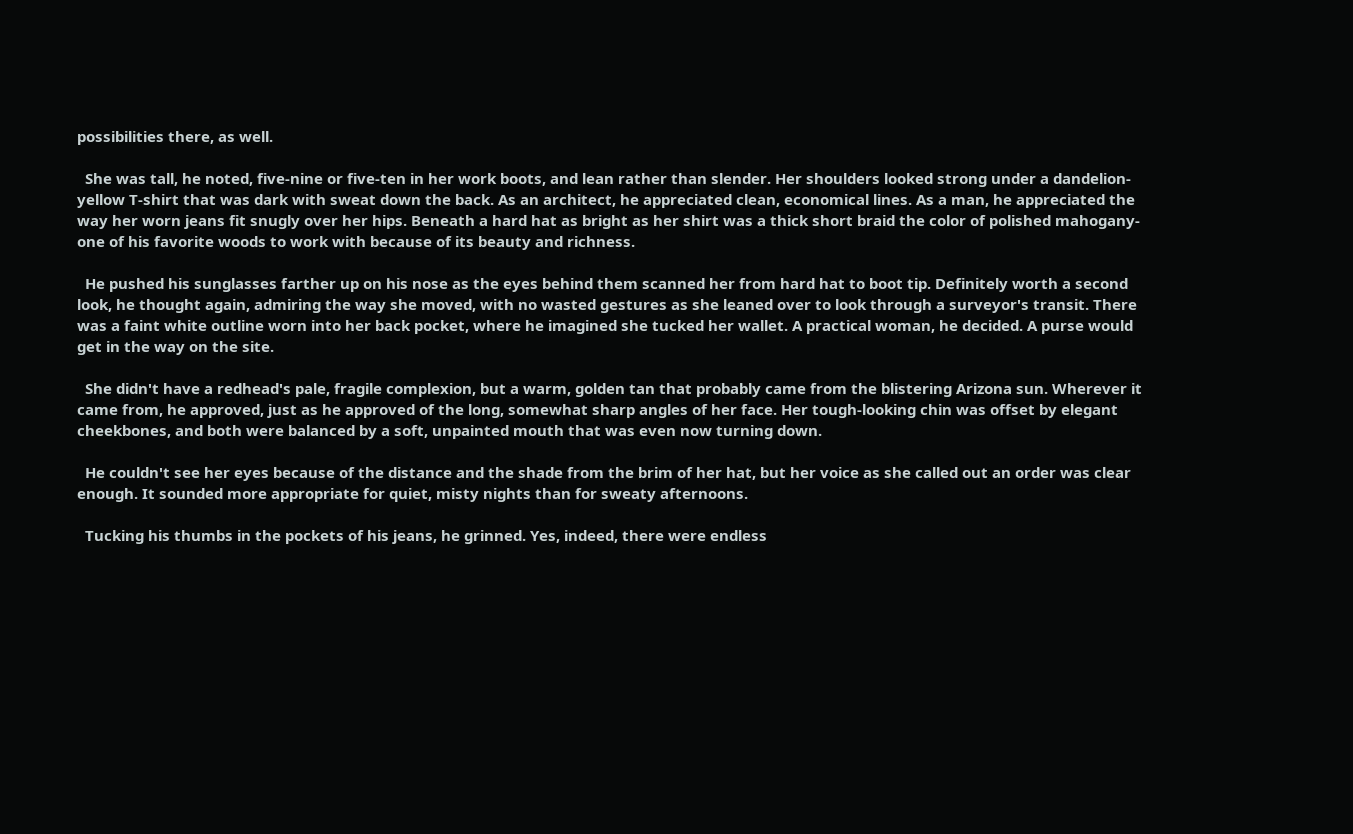possibilities there, as well.

  She was tall, he noted, five-nine or five-ten in her work boots, and lean rather than slender. Her shoulders looked strong under a dandelion-yellow T-shirt that was dark with sweat down the back. As an architect, he appreciated clean, economical lines. As a man, he appreciated the way her worn jeans fit snugly over her hips. Beneath a hard hat as bright as her shirt was a thick short braid the color of polished mahogany- one of his favorite woods to work with because of its beauty and richness.

  He pushed his sunglasses farther up on his nose as the eyes behind them scanned her from hard hat to boot tip. Definitely worth a second look, he thought again, admiring the way she moved, with no wasted gestures as she leaned over to look through a surveyor's transit. There was a faint white outline worn into her back pocket, where he imagined she tucked her wallet. A practical woman, he decided. A purse would get in the way on the site.

  She didn't have a redhead's pale, fragile complexion, but a warm, golden tan that probably came from the blistering Arizona sun. Wherever it came from, he approved, just as he approved of the long, somewhat sharp angles of her face. Her tough-looking chin was offset by elegant cheekbones, and both were balanced by a soft, unpainted mouth that was even now turning down.

  He couldn't see her eyes because of the distance and the shade from the brim of her hat, but her voice as she called out an order was clear enough. It sounded more appropriate for quiet, misty nights than for sweaty afternoons.

  Tucking his thumbs in the pockets of his jeans, he grinned. Yes, indeed, there were endless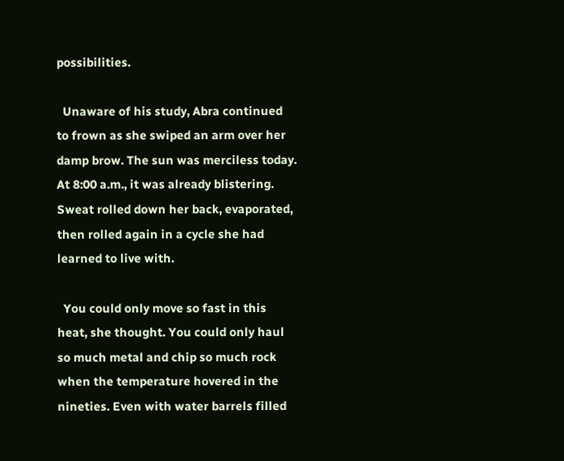possibilities.

  Unaware of his study, Abra continued to frown as she swiped an arm over her damp brow. The sun was merciless today. At 8:00 a.m., it was already blistering. Sweat rolled down her back, evaporated, then rolled again in a cycle she had learned to live with.

  You could only move so fast in this heat, she thought. You could only haul so much metal and chip so much rock when the temperature hovered in the nineties. Even with water barrels filled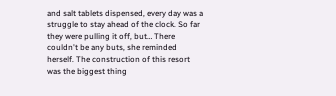and salt tablets dispensed, every day was a struggle to stay ahead of the clock. So far they were pulling it off, but… There couldn't be any buts, she reminded herself. The construction of this resort was the biggest thing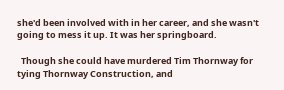she'd been involved with in her career, and she wasn't going to mess it up. It was her springboard.

  Though she could have murdered Tim Thornway for tying Thornway Construction, and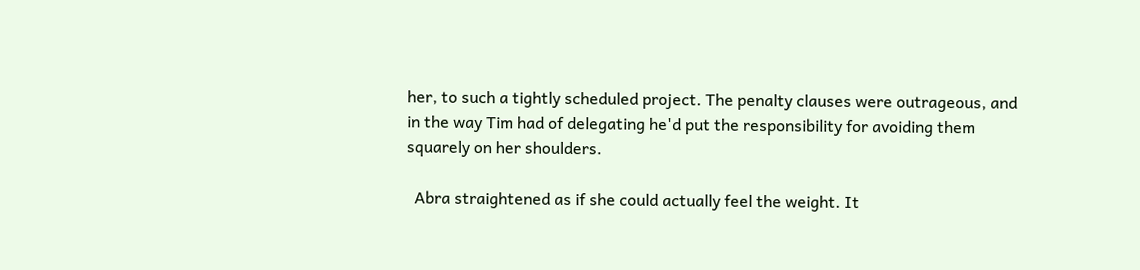her, to such a tightly scheduled project. The penalty clauses were outrageous, and in the way Tim had of delegating he'd put the responsibility for avoiding them squarely on her shoulders.

  Abra straightened as if she could actually feel the weight. It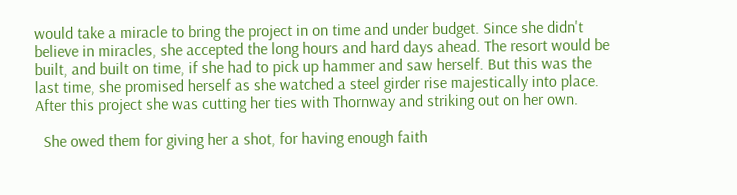would take a miracle to bring the project in on time and under budget. Since she didn't believe in miracles, she accepted the long hours and hard days ahead. The resort would be built, and built on time, if she had to pick up hammer and saw herself. But this was the last time, she promised herself as she watched a steel girder rise majestically into place. After this project she was cutting her ties with Thornway and striking out on her own.

  She owed them for giving her a shot, for having enough faith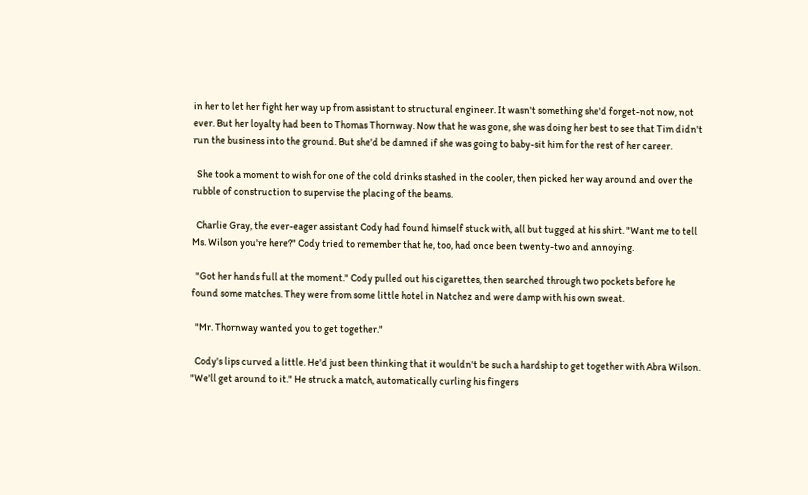in her to let her fight her way up from assistant to structural engineer. It wasn't something she'd forget-not now, not ever. But her loyalty had been to Thomas Thornway. Now that he was gone, she was doing her best to see that Tim didn't run the business into the ground. But she'd be damned if she was going to baby-sit him for the rest of her career.

  She took a moment to wish for one of the cold drinks stashed in the cooler, then picked her way around and over the rubble of construction to supervise the placing of the beams.

  Charlie Gray, the ever-eager assistant Cody had found himself stuck with, all but tugged at his shirt. "Want me to tell Ms. Wilson you're here?" Cody tried to remember that he, too, had once been twenty-two and annoying.

  "Got her hands full at the moment." Cody pulled out his cigarettes, then searched through two pockets before he found some matches. They were from some little hotel in Natchez and were damp with his own sweat.

  "Mr. Thornway wanted you to get together."

  Cody's lips curved a little. He'd just been thinking that it wouldn't be such a hardship to get together with Abra Wilson. "We'll get around to it." He struck a match, automatically curling his fingers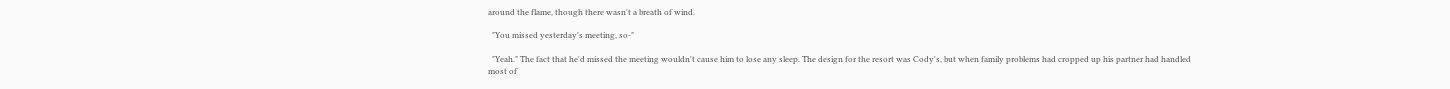around the flame, though there wasn't a breath of wind.

  "You missed yesterday's meeting, so-"

  "Yeah." The fact that he'd missed the meeting wouldn't cause him to lose any sleep. The design for the resort was Cody's, but when family problems had cropped up his partner had handled most of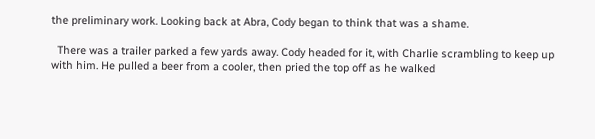the preliminary work. Looking back at Abra, Cody began to think that was a shame.

  There was a trailer parked a few yards away. Cody headed for it, with Charlie scrambling to keep up with him. He pulled a beer from a cooler, then pried the top off as he walked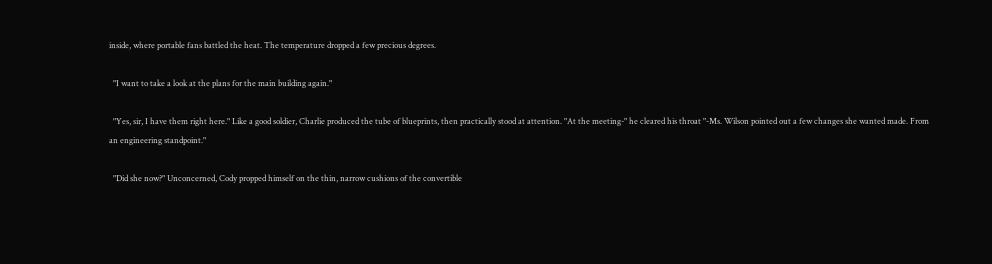inside, where portable fans battled the heat. The temperature dropped a few precious degrees.

  "I want to take a look at the plans for the main building again."

  "Yes, sir, I have them right here." Like a good soldier, Charlie produced the tube of blueprints, then practically stood at attention. "At the meeting-" he cleared his throat "-Ms. Wilson pointed out a few changes she wanted made. From an engineering standpoint."

  "Did she now?" Unconcerned, Cody propped himself on the thin, narrow cushions of the convertible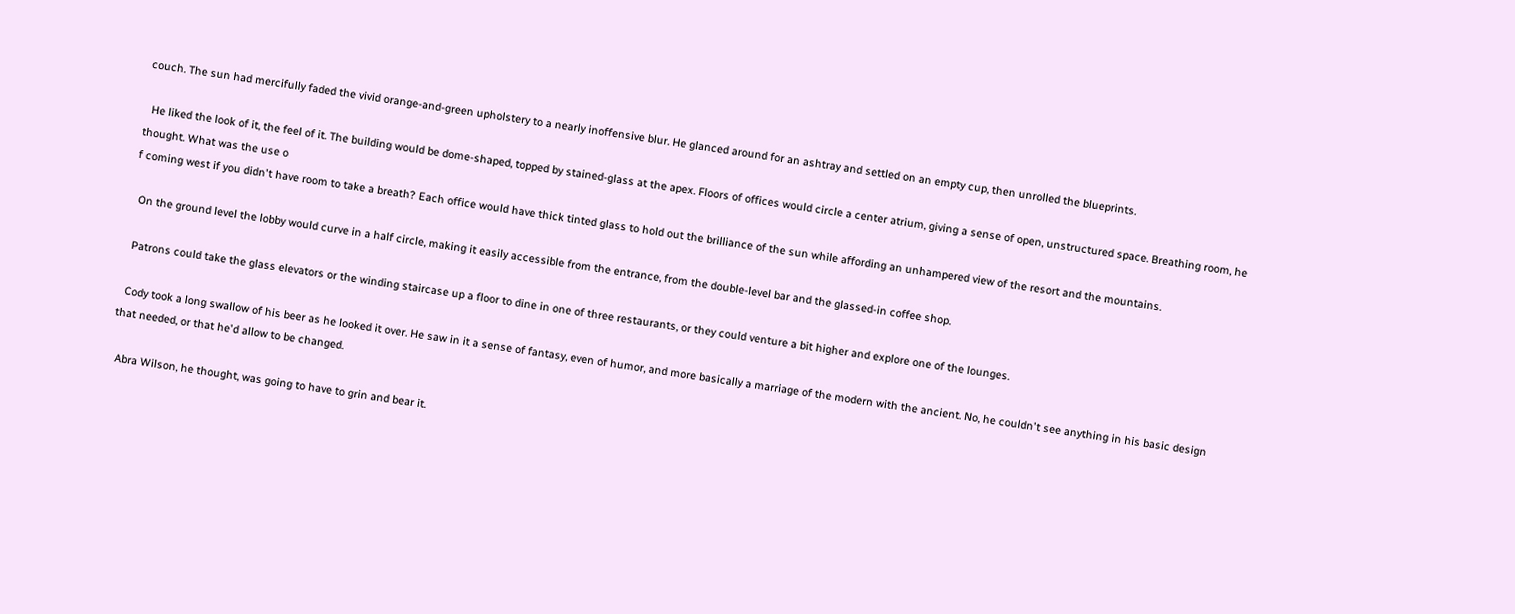couch. The sun had mercifully faded the vivid orange-and-green upholstery to a nearly inoffensive blur. He glanced around for an ashtray and settled on an empty cup, then unrolled the blueprints.

  He liked the look of it, the feel of it. The building would be dome-shaped, topped by stained-glass at the apex. Floors of offices would circle a center atrium, giving a sense of open, unstructured space. Breathing room, he thought. What was the use o
f coming west if you didn't have room to take a breath? Each office would have thick tinted glass to hold out the brilliance of the sun while affording an unhampered view of the resort and the mountains.

  On the ground level the lobby would curve in a half circle, making it easily accessible from the entrance, from the double-level bar and the glassed-in coffee shop.

  Patrons could take the glass elevators or the winding staircase up a floor to dine in one of three restaurants, or they could venture a bit higher and explore one of the lounges.

  Cody took a long swallow of his beer as he looked it over. He saw in it a sense of fantasy, even of humor, and more basically a marriage of the modern with the ancient. No, he couldn't see anything in his basic design that needed, or that he'd allow to be changed.

  Abra Wilson, he thought, was going to have to grin and bear it.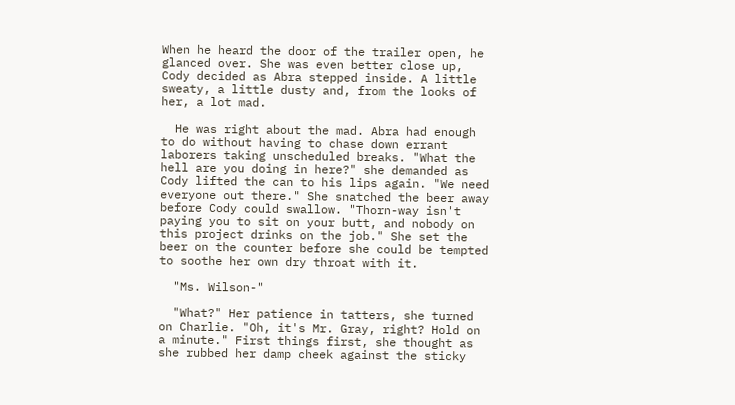When he heard the door of the trailer open, he glanced over. She was even better close up, Cody decided as Abra stepped inside. A little sweaty, a little dusty and, from the looks of her, a lot mad.

  He was right about the mad. Abra had enough to do without having to chase down errant laborers taking unscheduled breaks. "What the hell are you doing in here?" she demanded as Cody lifted the can to his lips again. "We need everyone out there." She snatched the beer away before Cody could swallow. "Thorn-way isn't paying you to sit on your butt, and nobody on this project drinks on the job." She set the beer on the counter before she could be tempted to soothe her own dry throat with it.

  "Ms. Wilson-"

  "What?" Her patience in tatters, she turned on Charlie. "Oh, it's Mr. Gray, right? Hold on a minute." First things first, she thought as she rubbed her damp cheek against the sticky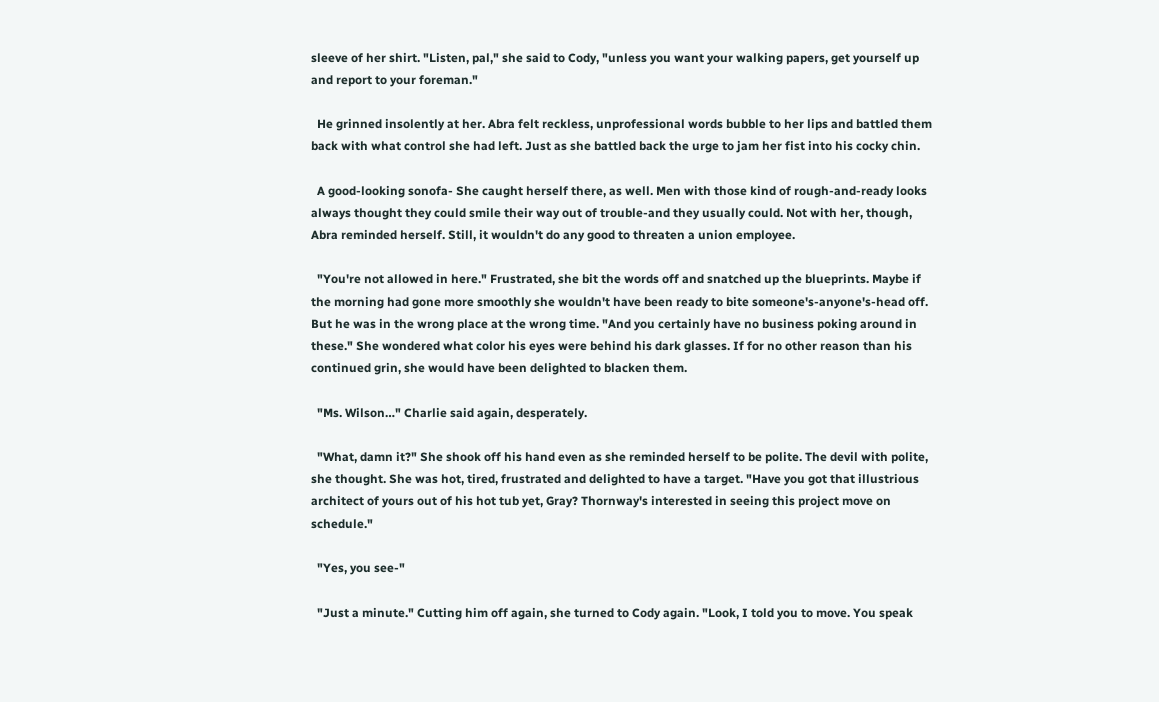sleeve of her shirt. "Listen, pal," she said to Cody, "unless you want your walking papers, get yourself up and report to your foreman."

  He grinned insolently at her. Abra felt reckless, unprofessional words bubble to her lips and battled them back with what control she had left. Just as she battled back the urge to jam her fist into his cocky chin.

  A good-looking sonofa- She caught herself there, as well. Men with those kind of rough-and-ready looks always thought they could smile their way out of trouble-and they usually could. Not with her, though, Abra reminded herself. Still, it wouldn't do any good to threaten a union employee.

  "You're not allowed in here." Frustrated, she bit the words off and snatched up the blueprints. Maybe if the morning had gone more smoothly she wouldn't have been ready to bite someone's-anyone's-head off. But he was in the wrong place at the wrong time. "And you certainly have no business poking around in these." She wondered what color his eyes were behind his dark glasses. If for no other reason than his continued grin, she would have been delighted to blacken them.

  "Ms. Wilson…" Charlie said again, desperately.

  "What, damn it?" She shook off his hand even as she reminded herself to be polite. The devil with polite, she thought. She was hot, tired, frustrated and delighted to have a target. "Have you got that illustrious architect of yours out of his hot tub yet, Gray? Thornway's interested in seeing this project move on schedule."

  "Yes, you see-"

  "Just a minute." Cutting him off again, she turned to Cody again. "Look, I told you to move. You speak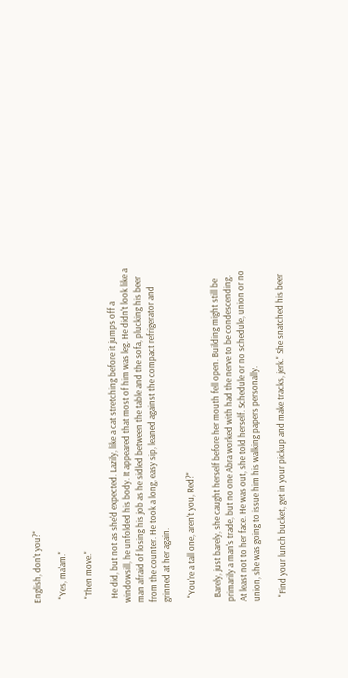English, don't you?"

  "Yes, ma'am."

  "Then move."

  He did, but not as she'd expected. Lazily, like a cat stretching before it jumps off a windowsill, he unfolded his body. It appeared that most of him was leg. He didn't look like a man afraid of losing his job as he sidled between the table and the sofa, plucking his beer from the counter. He took a long, easy sip, leaned against the compact refrigerator and grinned at her again.

  "You're a tall one, aren't you, Red?"

  Barely, just barely, she caught herself before her mouth fell open. Building might still be primarily a man's trade, but no one Abra worked with had the nerve to be condescending. At least not to her face. He was out, she told herself. Schedule or no schedule, union or no union, she was going to issue him his walking papers personally.

  "Find your lunch bucket, get in your pickup and make tracks, jerk." She snatched his beer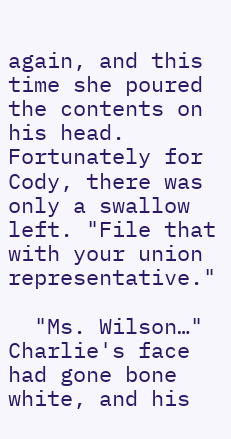again, and this time she poured the contents on his head. Fortunately for Cody, there was only a swallow left. "File that with your union representative."

  "Ms. Wilson…" Charlie's face had gone bone white, and his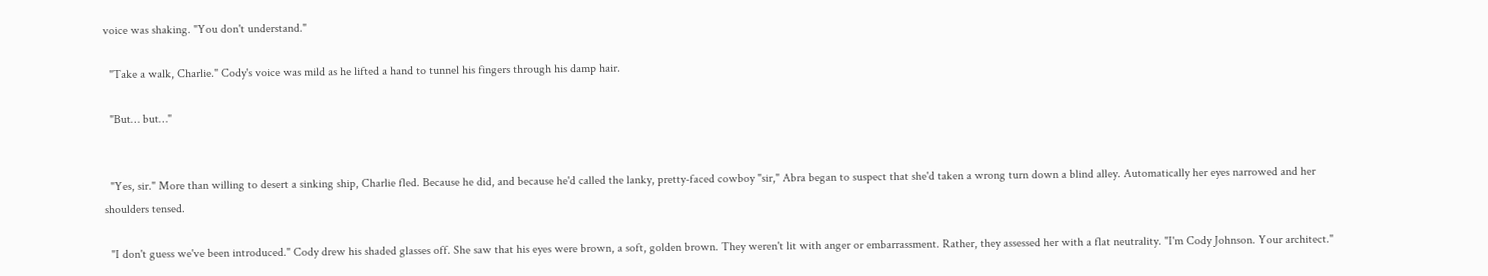voice was shaking. "You don't understand."

  "Take a walk, Charlie." Cody's voice was mild as he lifted a hand to tunnel his fingers through his damp hair.

  "But… but…"


  "Yes, sir." More than willing to desert a sinking ship, Charlie fled. Because he did, and because he'd called the lanky, pretty-faced cowboy "sir," Abra began to suspect that she'd taken a wrong turn down a blind alley. Automatically her eyes narrowed and her shoulders tensed.

  "I don't guess we've been introduced." Cody drew his shaded glasses off. She saw that his eyes were brown, a soft, golden brown. They weren't lit with anger or embarrassment. Rather, they assessed her with a flat neutrality. "I'm Cody Johnson. Your architect."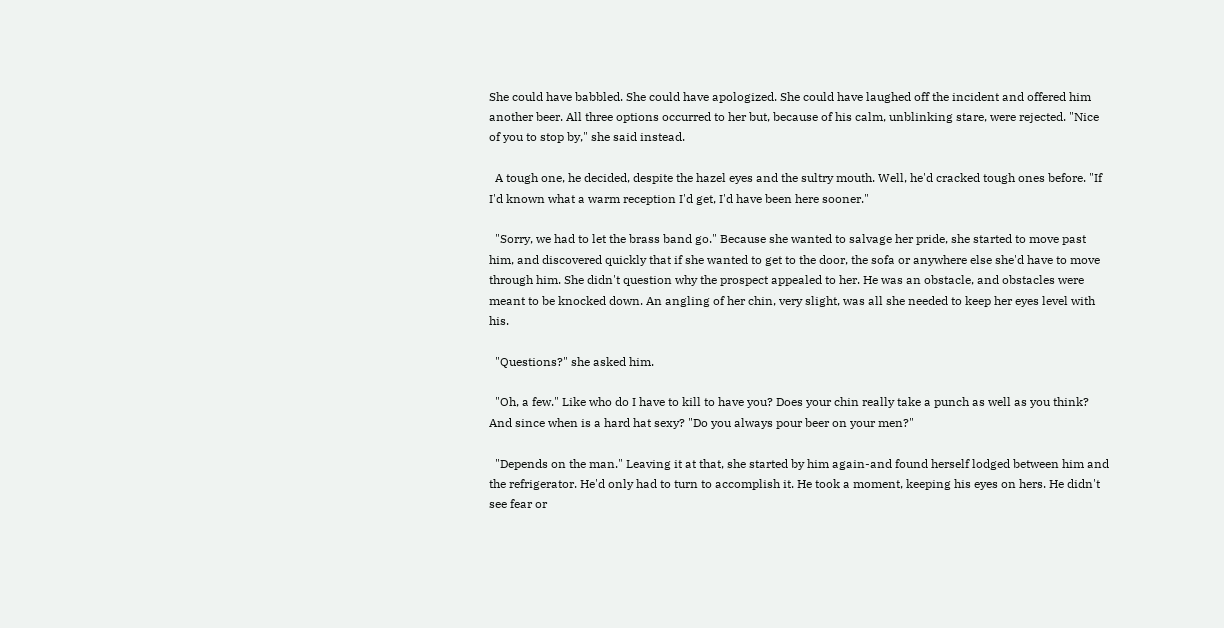She could have babbled. She could have apologized. She could have laughed off the incident and offered him another beer. All three options occurred to her but, because of his calm, unblinking stare, were rejected. "Nice of you to stop by," she said instead.

  A tough one, he decided, despite the hazel eyes and the sultry mouth. Well, he'd cracked tough ones before. "If I'd known what a warm reception I'd get, I'd have been here sooner."

  "Sorry, we had to let the brass band go." Because she wanted to salvage her pride, she started to move past him, and discovered quickly that if she wanted to get to the door, the sofa or anywhere else she'd have to move through him. She didn't question why the prospect appealed to her. He was an obstacle, and obstacles were meant to be knocked down. An angling of her chin, very slight, was all she needed to keep her eyes level with his.

  "Questions?" she asked him.

  "Oh, a few." Like who do I have to kill to have you? Does your chin really take a punch as well as you think? And since when is a hard hat sexy? "Do you always pour beer on your men?"

  "Depends on the man." Leaving it at that, she started by him again-and found herself lodged between him and the refrigerator. He'd only had to turn to accomplish it. He took a moment, keeping his eyes on hers. He didn't see fear or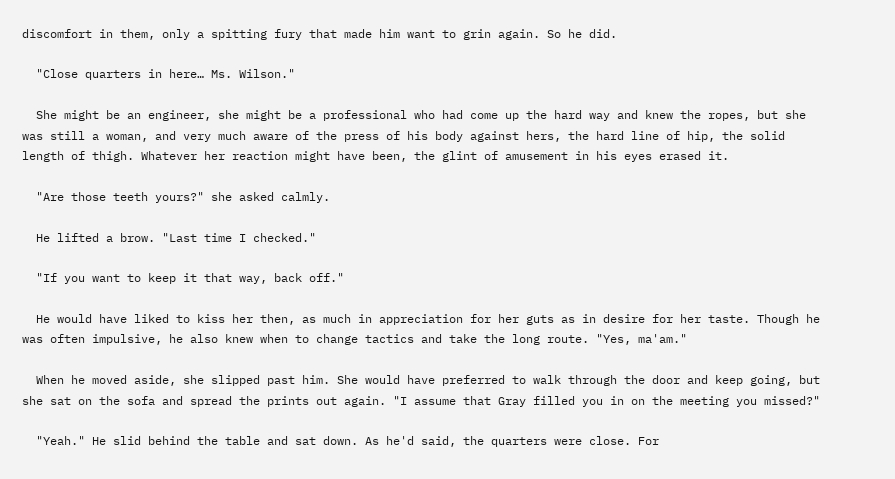discomfort in them, only a spitting fury that made him want to grin again. So he did.

  "Close quarters in here… Ms. Wilson."

  She might be an engineer, she might be a professional who had come up the hard way and knew the ropes, but she was still a woman, and very much aware of the press of his body against hers, the hard line of hip, the solid length of thigh. Whatever her reaction might have been, the glint of amusement in his eyes erased it.

  "Are those teeth yours?" she asked calmly.

  He lifted a brow. "Last time I checked."

  "If you want to keep it that way, back off."

  He would have liked to kiss her then, as much in appreciation for her guts as in desire for her taste. Though he was often impulsive, he also knew when to change tactics and take the long route. "Yes, ma'am."

  When he moved aside, she slipped past him. She would have preferred to walk through the door and keep going, but she sat on the sofa and spread the prints out again. "I assume that Gray filled you in on the meeting you missed?"

  "Yeah." He slid behind the table and sat down. As he'd said, the quarters were close. For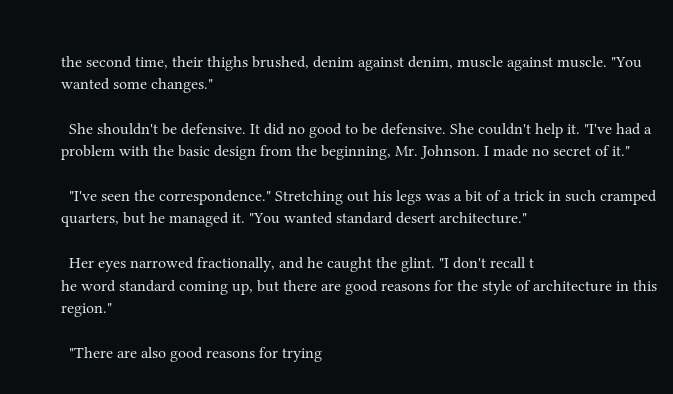the second time, their thighs brushed, denim against denim, muscle against muscle. "You wanted some changes."

  She shouldn't be defensive. It did no good to be defensive. She couldn't help it. "I've had a problem with the basic design from the beginning, Mr. Johnson. I made no secret of it."

  "I've seen the correspondence." Stretching out his legs was a bit of a trick in such cramped quarters, but he managed it. "You wanted standard desert architecture."

  Her eyes narrowed fractionally, and he caught the glint. "I don't recall t
he word standard coming up, but there are good reasons for the style of architecture in this region."

  "There are also good reasons for trying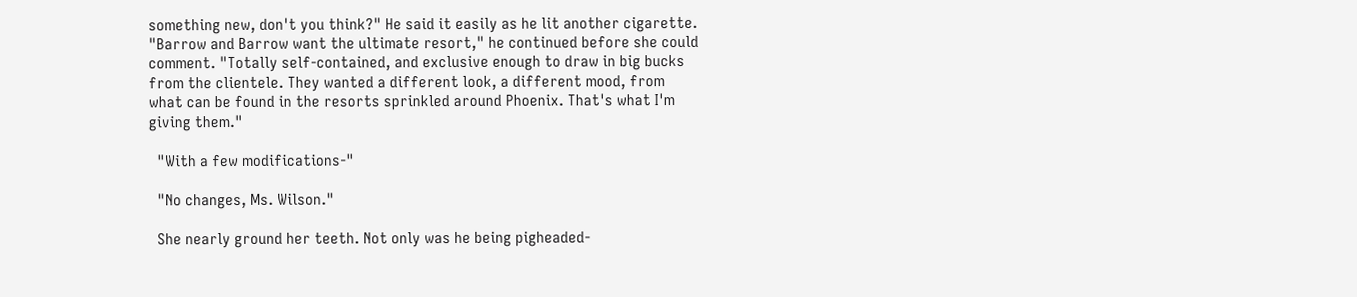something new, don't you think?" He said it easily as he lit another cigarette. "Barrow and Barrow want the ultimate resort," he continued before she could comment. "Totally self-contained, and exclusive enough to draw in big bucks from the clientele. They wanted a different look, a different mood, from what can be found in the resorts sprinkled around Phoenix. That's what I'm giving them."

  "With a few modifications-"

  "No changes, Ms. Wilson."

  She nearly ground her teeth. Not only was he being pigheaded-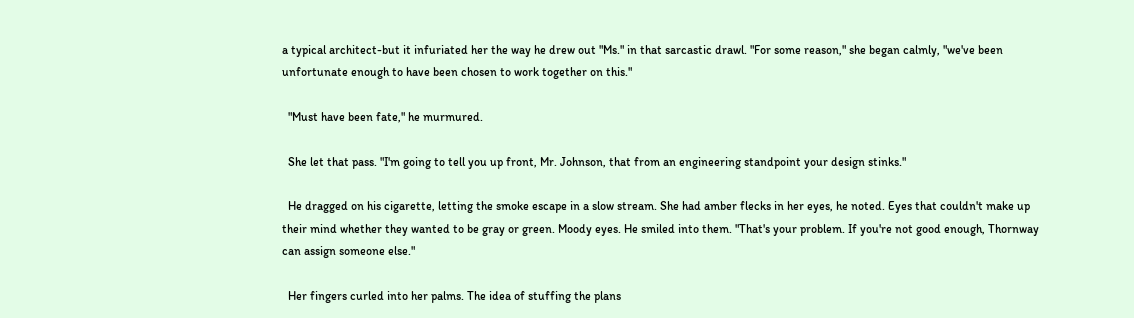a typical architect-but it infuriated her the way he drew out "Ms." in that sarcastic drawl. "For some reason," she began calmly, "we've been unfortunate enough to have been chosen to work together on this."

  "Must have been fate," he murmured.

  She let that pass. "I'm going to tell you up front, Mr. Johnson, that from an engineering standpoint your design stinks."

  He dragged on his cigarette, letting the smoke escape in a slow stream. She had amber flecks in her eyes, he noted. Eyes that couldn't make up their mind whether they wanted to be gray or green. Moody eyes. He smiled into them. "That's your problem. If you're not good enough, Thornway can assign someone else."

  Her fingers curled into her palms. The idea of stuffing the plans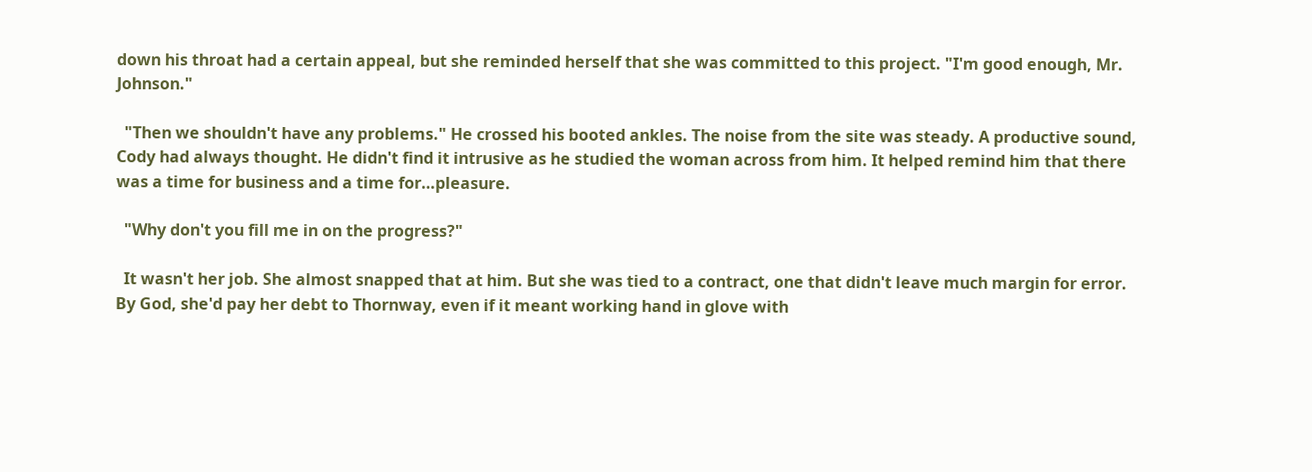down his throat had a certain appeal, but she reminded herself that she was committed to this project. "I'm good enough, Mr. Johnson."

  "Then we shouldn't have any problems." He crossed his booted ankles. The noise from the site was steady. A productive sound, Cody had always thought. He didn't find it intrusive as he studied the woman across from him. It helped remind him that there was a time for business and a time for…pleasure.

  "Why don't you fill me in on the progress?"

  It wasn't her job. She almost snapped that at him. But she was tied to a contract, one that didn't leave much margin for error. By God, she'd pay her debt to Thornway, even if it meant working hand in glove with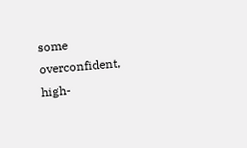some overconfident, high-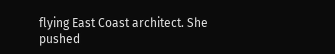flying East Coast architect. She pushed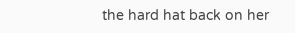the hard hat back on her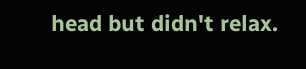head but didn't relax.